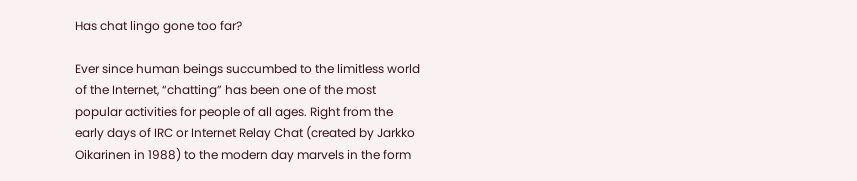Has chat lingo gone too far?

Ever since human beings succumbed to the limitless world of the Internet, “chatting” has been one of the most popular activities for people of all ages. Right from the early days of IRC or Internet Relay Chat (created by Jarkko Oikarinen in 1988) to the modern day marvels in the form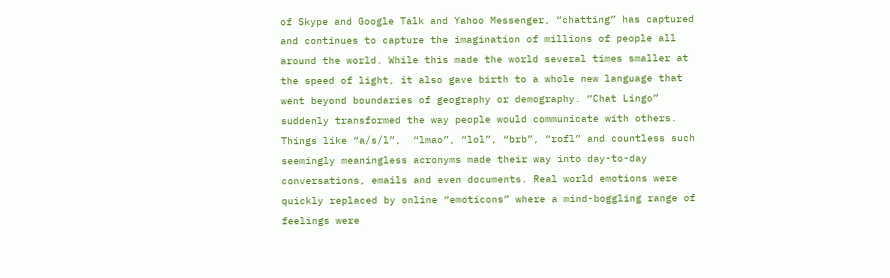of Skype and Google Talk and Yahoo Messenger, “chatting” has captured and continues to capture the imagination of millions of people all around the world. While this made the world several times smaller at the speed of light, it also gave birth to a whole new language that went beyond boundaries of geography or demography. “Chat Lingo” suddenly transformed the way people would communicate with others. Things like “a/s/l”,  “lmao”, “lol”, “brb”, “rofl” and countless such seemingly meaningless acronyms made their way into day-to-day conversations, emails and even documents. Real world emotions were quickly replaced by online “emoticons” where a mind-boggling range of feelings were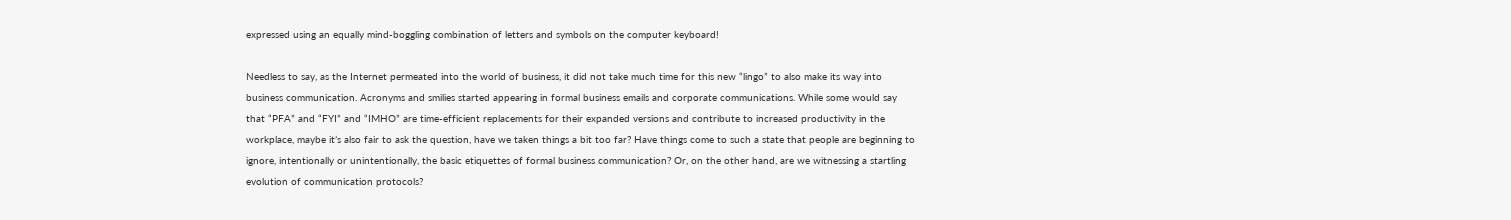expressed using an equally mind-boggling combination of letters and symbols on the computer keyboard!

Needless to say, as the Internet permeated into the world of business, it did not take much time for this new “lingo” to also make its way into business communication. Acronyms and smilies started appearing in formal business emails and corporate communications. While some would say that “PFA” and “FYI” and “IMHO” are time-efficient replacements for their expanded versions and contribute to increased productivity in the workplace, maybe it’s also fair to ask the question, have we taken things a bit too far? Have things come to such a state that people are beginning to ignore, intentionally or unintentionally, the basic etiquettes of formal business communication? Or, on the other hand, are we witnessing a startling evolution of communication protocols?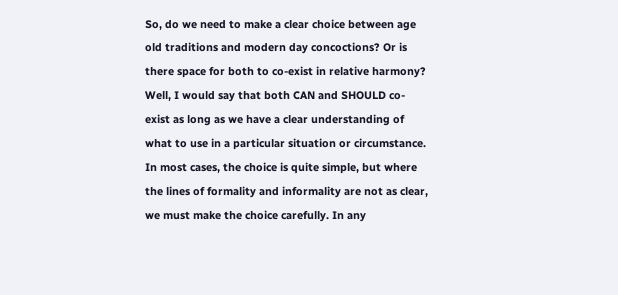So, do we need to make a clear choice between age old traditions and modern day concoctions? Or is there space for both to co-exist in relative harmony? Well, I would say that both CAN and SHOULD co-exist as long as we have a clear understanding of what to use in a particular situation or circumstance. In most cases, the choice is quite simple, but where the lines of formality and informality are not as clear, we must make the choice carefully. In any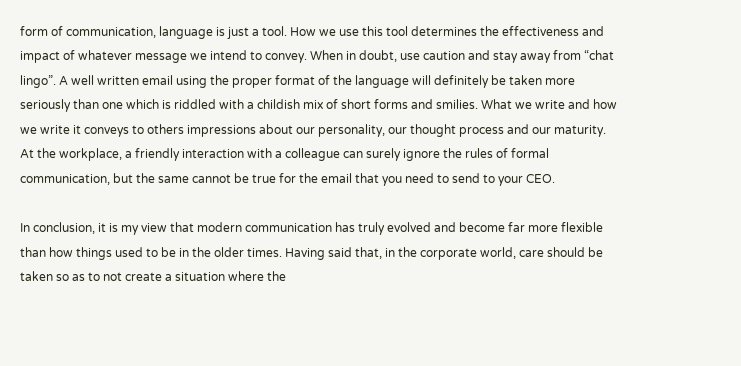form of communication, language is just a tool. How we use this tool determines the effectiveness and impact of whatever message we intend to convey. When in doubt, use caution and stay away from “chat lingo”. A well written email using the proper format of the language will definitely be taken more seriously than one which is riddled with a childish mix of short forms and smilies. What we write and how we write it conveys to others impressions about our personality, our thought process and our maturity. At the workplace, a friendly interaction with a colleague can surely ignore the rules of formal communication, but the same cannot be true for the email that you need to send to your CEO.

In conclusion, it is my view that modern communication has truly evolved and become far more flexible than how things used to be in the older times. Having said that, in the corporate world, care should be taken so as to not create a situation where the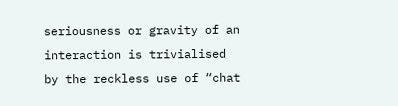seriousness or gravity of an interaction is trivialised by the reckless use of “chat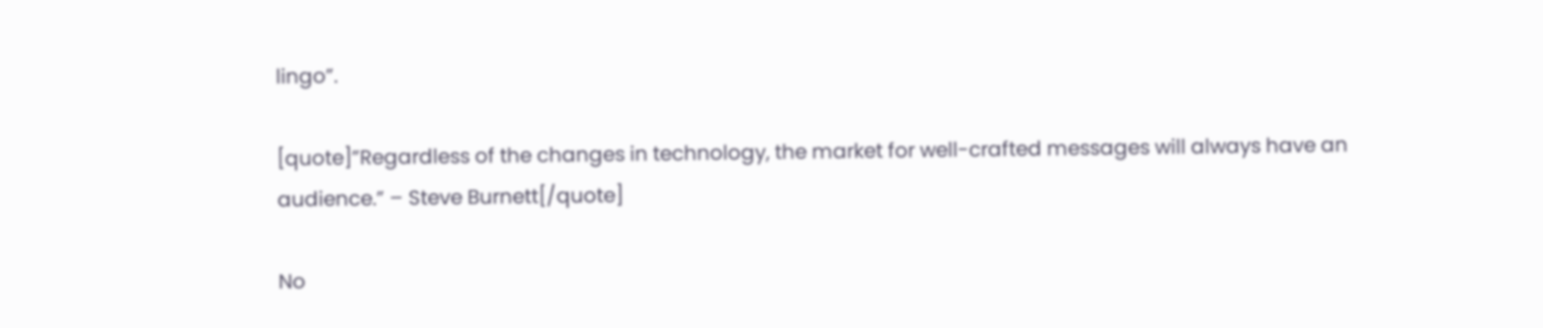lingo”.

[quote]”Regardless of the changes in technology, the market for well-crafted messages will always have an audience.” – Steve Burnett[/quote]

No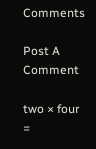Comments

Post A Comment

two × four =